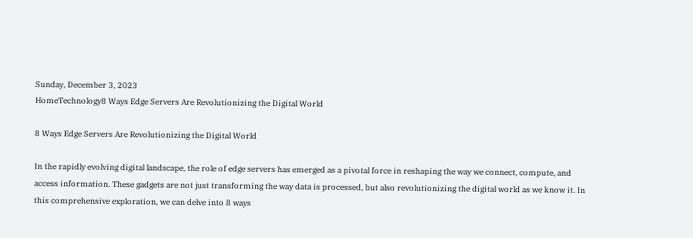Sunday, December 3, 2023
HomeTechnology8 Ways Edge Servers Are Revolutionizing the Digital World

8 Ways Edge Servers Are Revolutionizing the Digital World

In the rapidly evolving digital landscape, the role of edge servers has emerged as a pivotal force in reshaping the way we connect, compute, and access information. These gadgets are not just transforming the way data is processed, but also revolutionizing the digital world as we know it. In this comprehensive exploration, we can delve into 8 ways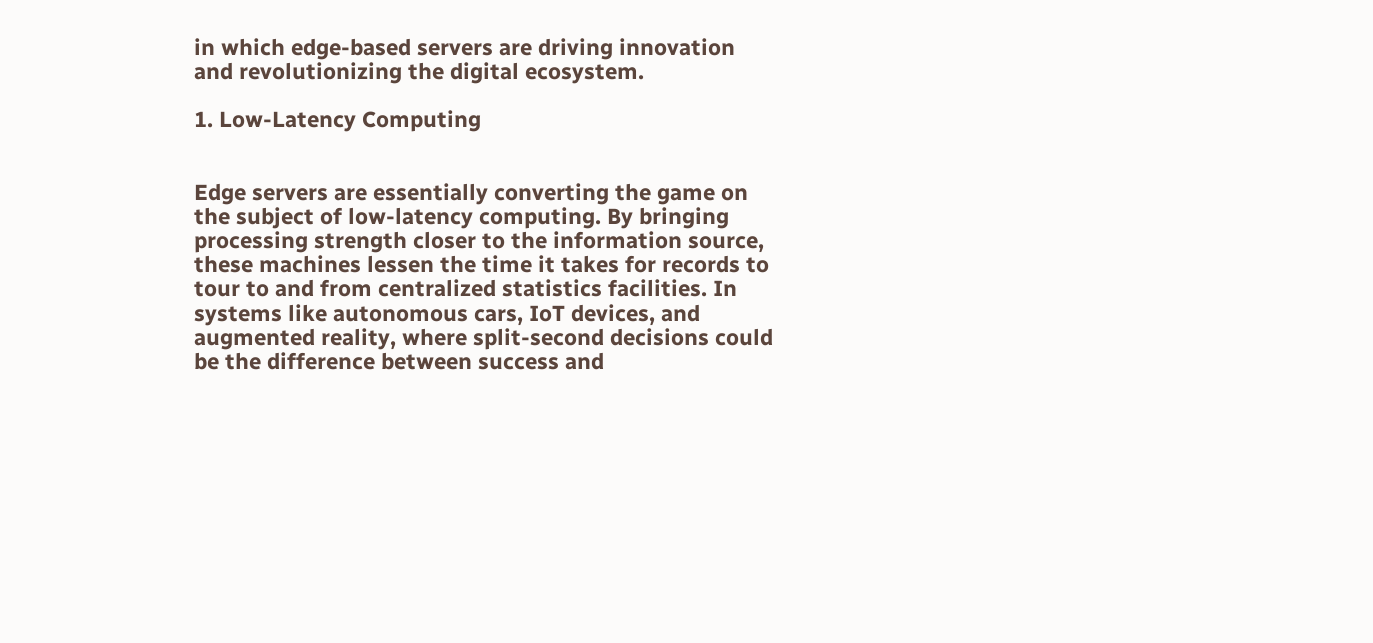in which edge-based servers are driving innovation and revolutionizing the digital ecosystem.

1. Low-Latency Computing


Edge servers are essentially converting the game on the subject of low-latency computing. By bringing processing strength closer to the information source, these machines lessen the time it takes for records to tour to and from centralized statistics facilities. In systems like autonomous cars, IoT devices, and augmented reality, where split-second decisions could be the difference between success and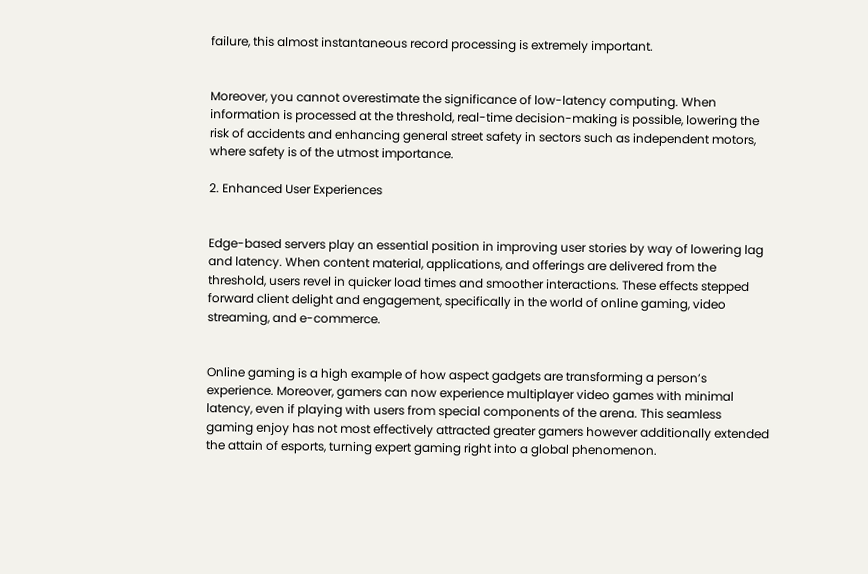failure, this almost instantaneous record processing is extremely important.


Moreover, you cannot overestimate the significance of low-latency computing. When information is processed at the threshold, real-time decision-making is possible, lowering the risk of accidents and enhancing general street safety in sectors such as independent motors, where safety is of the utmost importance.

2. Enhanced User Experiences


Edge-based servers play an essential position in improving user stories by way of lowering lag and latency. When content material, applications, and offerings are delivered from the threshold, users revel in quicker load times and smoother interactions. These effects stepped forward client delight and engagement, specifically in the world of online gaming, video streaming, and e-commerce.


Online gaming is a high example of how aspect gadgets are transforming a person’s experience. Moreover, gamers can now experience multiplayer video games with minimal latency, even if playing with users from special components of the arena. This seamless gaming enjoy has not most effectively attracted greater gamers however additionally extended the attain of esports, turning expert gaming right into a global phenomenon.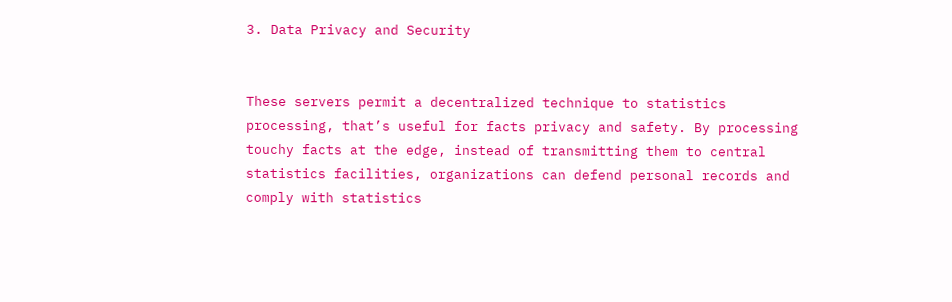3. Data Privacy and Security


These servers permit a decentralized technique to statistics processing, that’s useful for facts privacy and safety. By processing touchy facts at the edge, instead of transmitting them to central statistics facilities, organizations can defend personal records and comply with statistics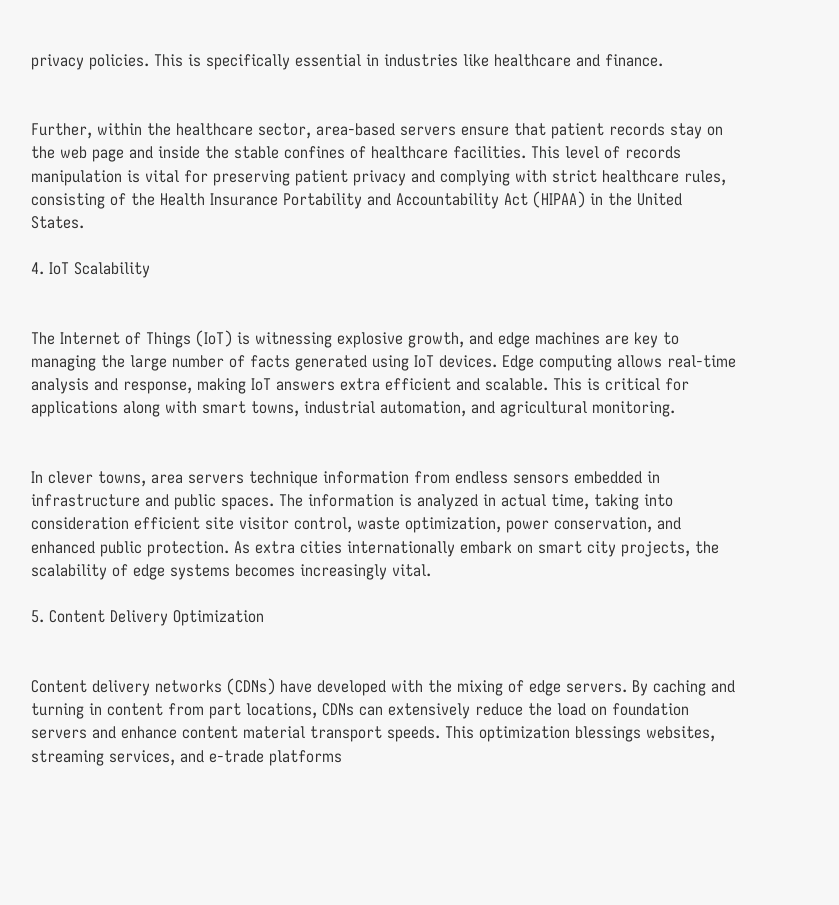privacy policies. This is specifically essential in industries like healthcare and finance.


Further, within the healthcare sector, area-based servers ensure that patient records stay on the web page and inside the stable confines of healthcare facilities. This level of records manipulation is vital for preserving patient privacy and complying with strict healthcare rules, consisting of the Health Insurance Portability and Accountability Act (HIPAA) in the United States.

4. IoT Scalability


The Internet of Things (IoT) is witnessing explosive growth, and edge machines are key to managing the large number of facts generated using IoT devices. Edge computing allows real-time analysis and response, making IoT answers extra efficient and scalable. This is critical for applications along with smart towns, industrial automation, and agricultural monitoring.


In clever towns, area servers technique information from endless sensors embedded in infrastructure and public spaces. The information is analyzed in actual time, taking into consideration efficient site visitor control, waste optimization, power conservation, and enhanced public protection. As extra cities internationally embark on smart city projects, the scalability of edge systems becomes increasingly vital.

5. Content Delivery Optimization


Content delivery networks (CDNs) have developed with the mixing of edge servers. By caching and turning in content from part locations, CDNs can extensively reduce the load on foundation servers and enhance content material transport speeds. This optimization blessings websites, streaming services, and e-trade platforms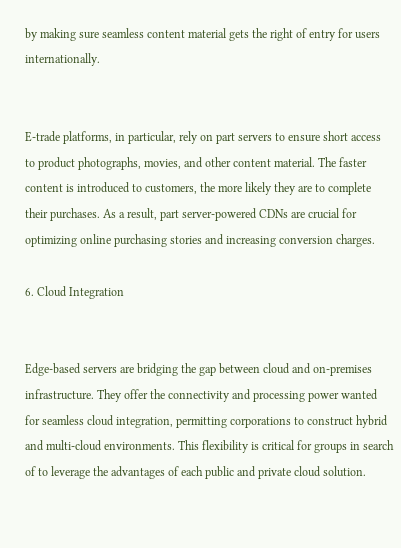by making sure seamless content material gets the right of entry for users internationally.


E-trade platforms, in particular, rely on part servers to ensure short access to product photographs, movies, and other content material. The faster content is introduced to customers, the more likely they are to complete their purchases. As a result, part server-powered CDNs are crucial for optimizing online purchasing stories and increasing conversion charges.

6. Cloud Integration


Edge-based servers are bridging the gap between cloud and on-premises infrastructure. They offer the connectivity and processing power wanted for seamless cloud integration, permitting corporations to construct hybrid and multi-cloud environments. This flexibility is critical for groups in search of to leverage the advantages of each public and private cloud solution.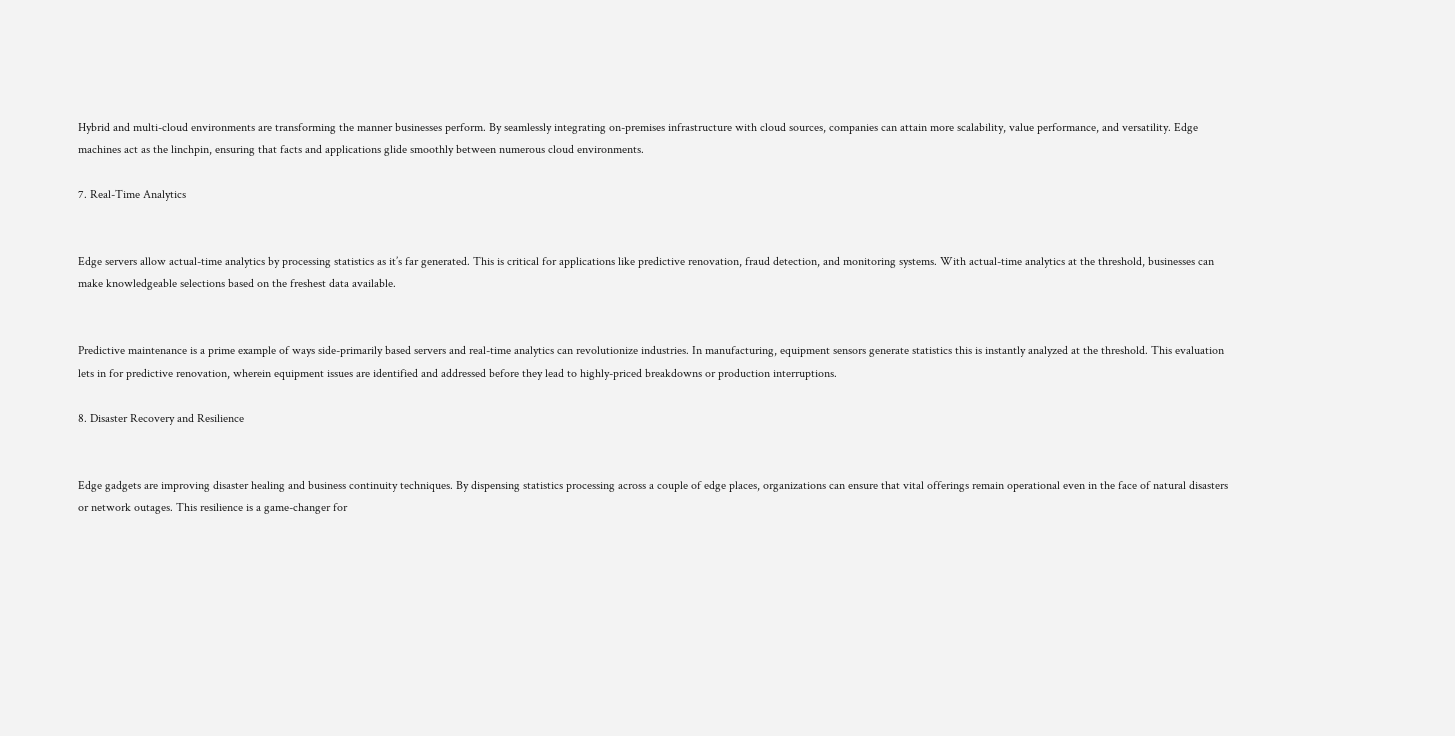Hybrid and multi-cloud environments are transforming the manner businesses perform. By seamlessly integrating on-premises infrastructure with cloud sources, companies can attain more scalability, value performance, and versatility. Edge machines act as the linchpin, ensuring that facts and applications glide smoothly between numerous cloud environments.

7. Real-Time Analytics


Edge servers allow actual-time analytics by processing statistics as it’s far generated. This is critical for applications like predictive renovation, fraud detection, and monitoring systems. With actual-time analytics at the threshold, businesses can make knowledgeable selections based on the freshest data available.


Predictive maintenance is a prime example of ways side-primarily based servers and real-time analytics can revolutionize industries. In manufacturing, equipment sensors generate statistics this is instantly analyzed at the threshold. This evaluation lets in for predictive renovation, wherein equipment issues are identified and addressed before they lead to highly-priced breakdowns or production interruptions.

8. Disaster Recovery and Resilience


Edge gadgets are improving disaster healing and business continuity techniques. By dispensing statistics processing across a couple of edge places, organizations can ensure that vital offerings remain operational even in the face of natural disasters or network outages. This resilience is a game-changer for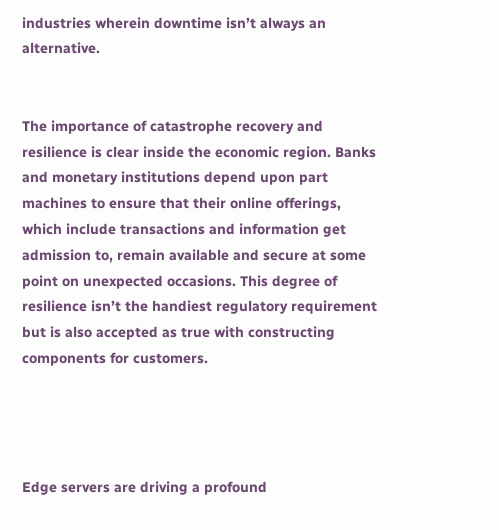industries wherein downtime isn’t always an alternative.


The importance of catastrophe recovery and resilience is clear inside the economic region. Banks and monetary institutions depend upon part machines to ensure that their online offerings, which include transactions and information get admission to, remain available and secure at some point on unexpected occasions. This degree of resilience isn’t the handiest regulatory requirement but is also accepted as true with constructing components for customers.




Edge servers are driving a profound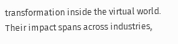transformation inside the virtual world. Their impact spans across industries,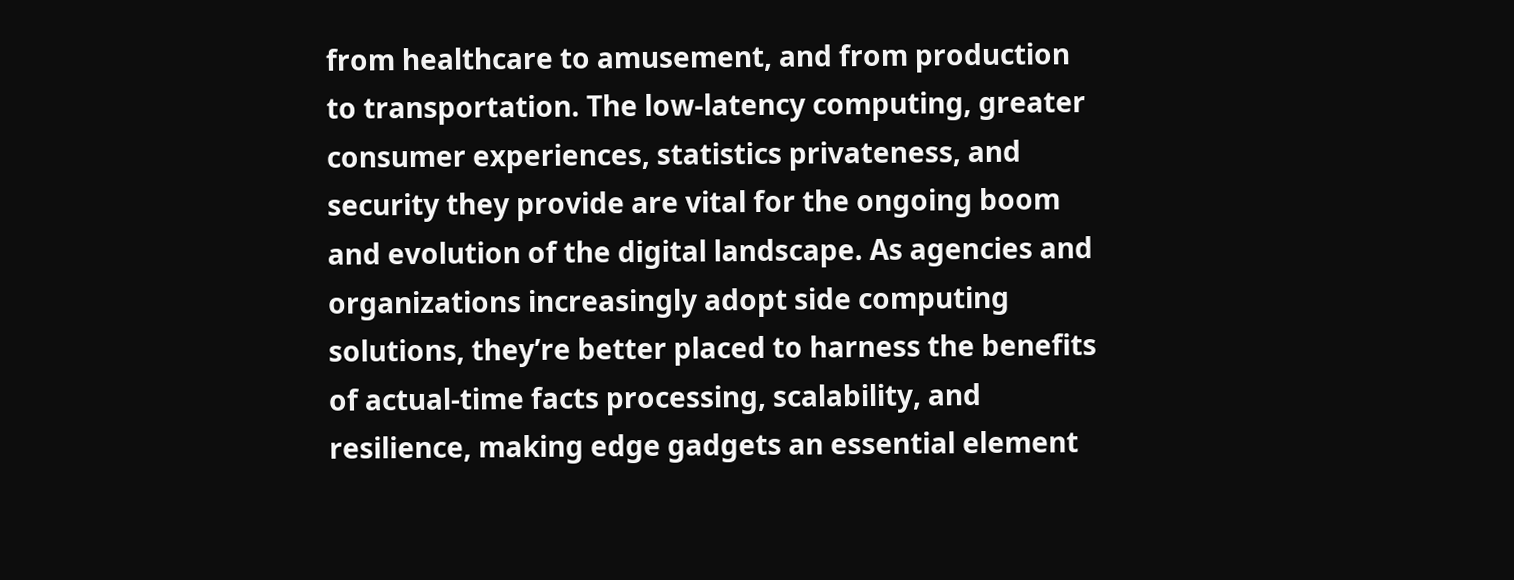from healthcare to amusement, and from production to transportation. The low-latency computing, greater consumer experiences, statistics privateness, and security they provide are vital for the ongoing boom and evolution of the digital landscape. As agencies and organizations increasingly adopt side computing solutions, they’re better placed to harness the benefits of actual-time facts processing, scalability, and resilience, making edge gadgets an essential element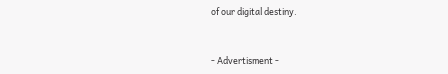of our digital destiny.


- Advertisment -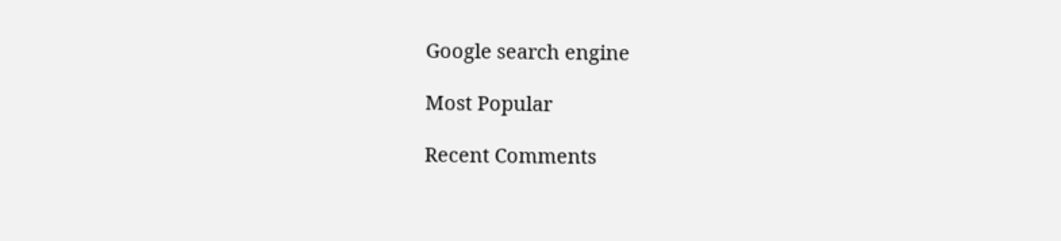Google search engine

Most Popular

Recent Comments